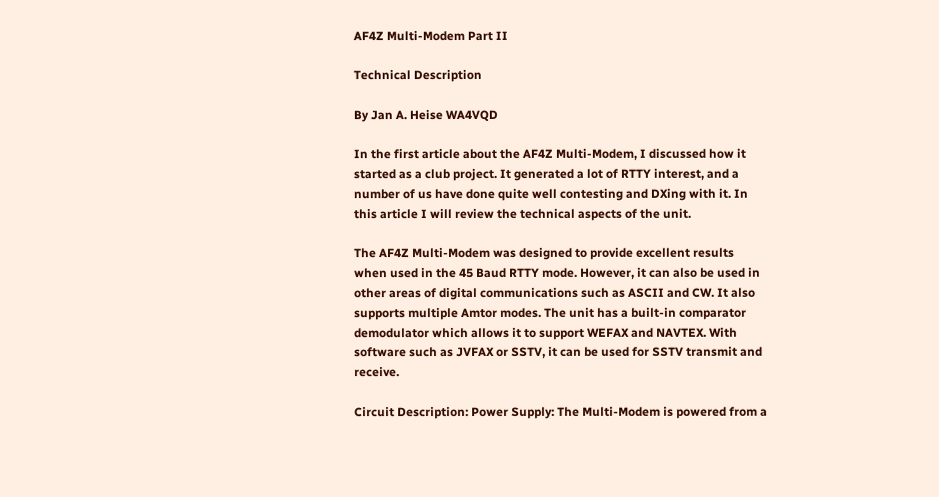AF4Z Multi-Modem Part II

Technical Description

By Jan A. Heise WA4VQD

In the first article about the AF4Z Multi-Modem, I discussed how it started as a club project. It generated a lot of RTTY interest, and a number of us have done quite well contesting and DXing with it. In this article I will review the technical aspects of the unit.

The AF4Z Multi-Modem was designed to provide excellent results when used in the 45 Baud RTTY mode. However, it can also be used in other areas of digital communications such as ASCII and CW. It also supports multiple Amtor modes. The unit has a built-in comparator demodulator which allows it to support WEFAX and NAVTEX. With software such as JVFAX or SSTV, it can be used for SSTV transmit and receive.

Circuit Description: Power Supply: The Multi-Modem is powered from a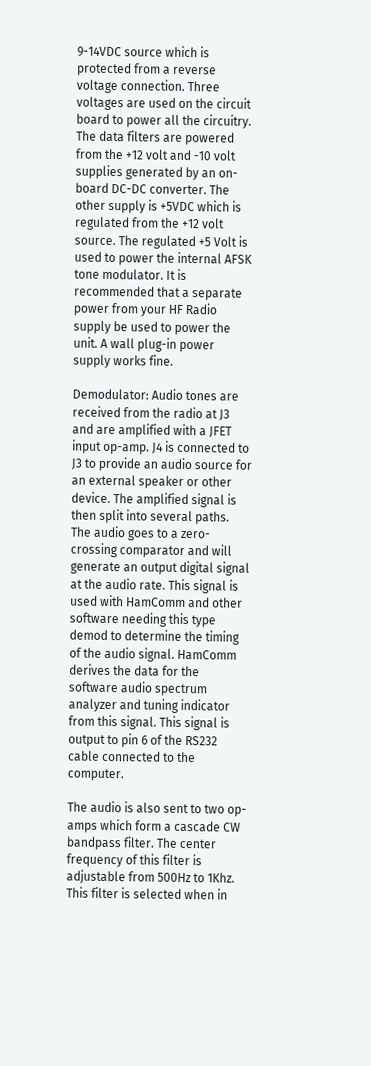9-14VDC source which is protected from a reverse voltage connection. Three voltages are used on the circuit board to power all the circuitry. The data filters are powered from the +12 volt and -10 volt supplies generated by an on-board DC-DC converter. The other supply is +5VDC which is regulated from the +12 volt source. The regulated +5 Volt is used to power the internal AFSK tone modulator. It is recommended that a separate power from your HF Radio supply be used to power the unit. A wall plug-in power supply works fine.

Demodulator: Audio tones are received from the radio at J3 and are amplified with a JFET input op-amp. J4 is connected to J3 to provide an audio source for an external speaker or other device. The amplified signal is then split into several paths. The audio goes to a zero-crossing comparator and will generate an output digital signal at the audio rate. This signal is used with HamComm and other software needing this type demod to determine the timing of the audio signal. HamComm derives the data for the software audio spectrum analyzer and tuning indicator from this signal. This signal is output to pin 6 of the RS232 cable connected to the computer.

The audio is also sent to two op-amps which form a cascade CW bandpass filter. The center frequency of this filter is adjustable from 500Hz to 1Khz. This filter is selected when in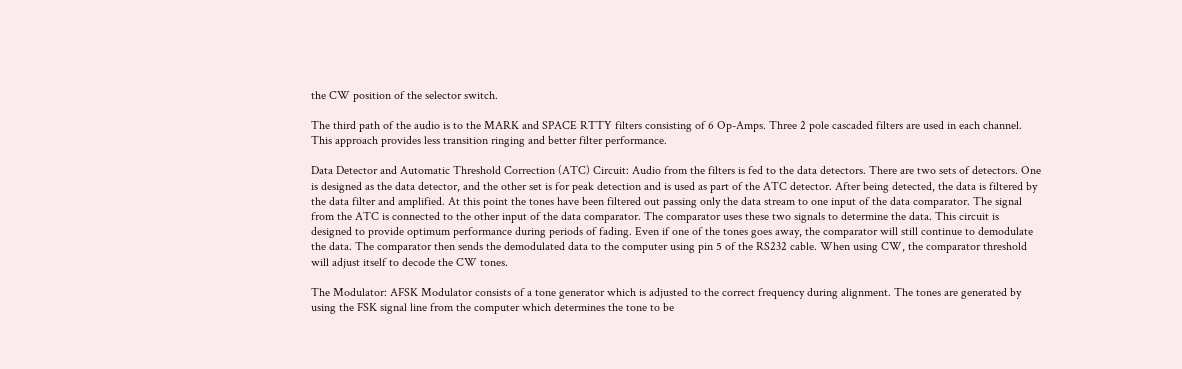the CW position of the selector switch.

The third path of the audio is to the MARK and SPACE RTTY filters consisting of 6 Op-Amps. Three 2 pole cascaded filters are used in each channel. This approach provides less transition ringing and better filter performance.

Data Detector and Automatic Threshold Correction (ATC) Circuit: Audio from the filters is fed to the data detectors. There are two sets of detectors. One is designed as the data detector, and the other set is for peak detection and is used as part of the ATC detector. After being detected, the data is filtered by the data filter and amplified. At this point the tones have been filtered out passing only the data stream to one input of the data comparator. The signal from the ATC is connected to the other input of the data comparator. The comparator uses these two signals to determine the data. This circuit is designed to provide optimum performance during periods of fading. Even if one of the tones goes away, the comparator will still continue to demodulate the data. The comparator then sends the demodulated data to the computer using pin 5 of the RS232 cable. When using CW, the comparator threshold will adjust itself to decode the CW tones.

The Modulator: AFSK Modulator consists of a tone generator which is adjusted to the correct frequency during alignment. The tones are generated by using the FSK signal line from the computer which determines the tone to be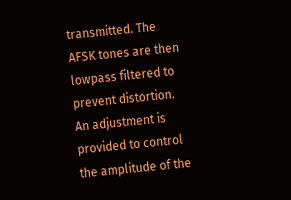transmitted. The AFSK tones are then lowpass filtered to prevent distortion. An adjustment is provided to control the amplitude of the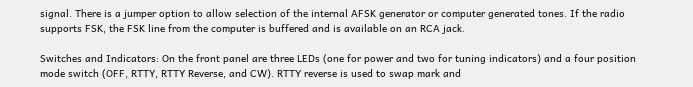signal. There is a jumper option to allow selection of the internal AFSK generator or computer generated tones. If the radio supports FSK, the FSK line from the computer is buffered and is available on an RCA jack.

Switches and Indicators: On the front panel are three LEDs (one for power and two for tuning indicators) and a four position mode switch (OFF, RTTY, RTTY Reverse, and CW). RTTY reverse is used to swap mark and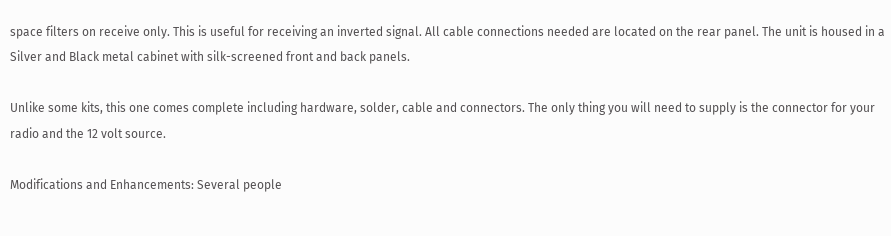space filters on receive only. This is useful for receiving an inverted signal. All cable connections needed are located on the rear panel. The unit is housed in a Silver and Black metal cabinet with silk-screened front and back panels.

Unlike some kits, this one comes complete including hardware, solder, cable and connectors. The only thing you will need to supply is the connector for your radio and the 12 volt source.

Modifications and Enhancements: Several people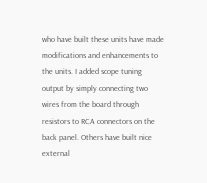who have built these units have made modifications and enhancements to the units. I added scope tuning output by simply connecting two wires from the board through resistors to RCA connectors on the back panel. Others have built nice external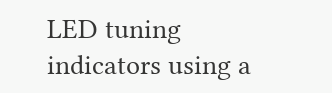LED tuning indicators using a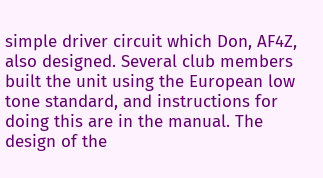simple driver circuit which Don, AF4Z, also designed. Several club members built the unit using the European low tone standard, and instructions for doing this are in the manual. The design of the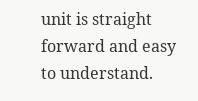unit is straight forward and easy to understand.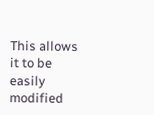This allows it to be easily modified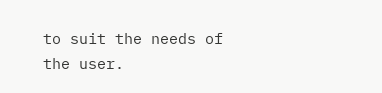to suit the needs of the user.